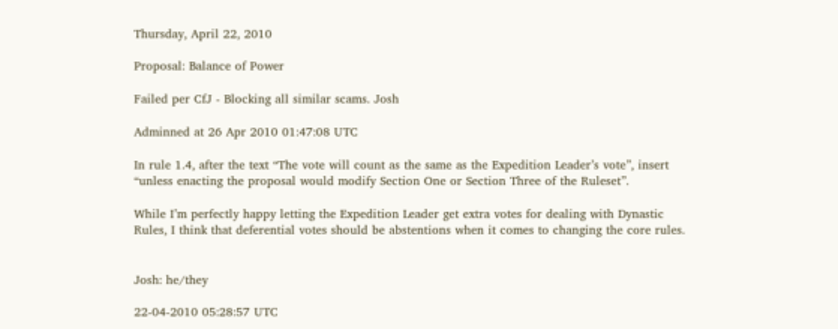Thursday, April 22, 2010

Proposal: Balance of Power

Failed per CfJ - Blocking all similar scams. Josh

Adminned at 26 Apr 2010 01:47:08 UTC

In rule 1.4, after the text “The vote will count as the same as the Expedition Leader’s vote”, insert “unless enacting the proposal would modify Section One or Section Three of the Ruleset”.

While I’m perfectly happy letting the Expedition Leader get extra votes for dealing with Dynastic Rules, I think that deferential votes should be abstentions when it comes to changing the core rules.


Josh: he/they

22-04-2010 05:28:57 UTC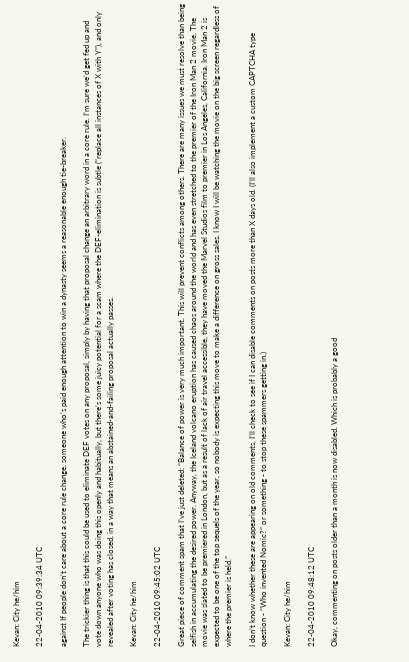Kevan: City he/him

22-04-2010 09:39:34 UTC

against If people don’t care about a core rule change, someone who’s paid enough attention to win a dynasty seems a reasonable enough tie-breaker.

The trickier thing is that this could be used to eliminate DEF votes on any proposal, simply by having that proposal change an arbitrary word in a core rule. I’m sure we’d get fed up and vote down anyone who was doing this openly and habitually, but there’s some juicy potential for a scam where the DEF-elimination is subtle (“replace all instances of X with Y”), and only revealed after voting has closed, in a way that means an abstained-and-failing proposal actually passes.

Kevan: City he/him

22-04-2010 09:45:02 UTC

Great piece of comment spam that I’ve just deleted: “Balance of power is very much important. This will prevent conflicts among others. There are many issues we must resolve than being selfish in accumulating the desired power. Anyway, the Iceland volcano eruption has caused chaos around the world and has even stretched to the premier of the Iron Man 2 movie. The movie was slated to be premiered in London, but as a result of lack of air travel accessible, they have moved the Marvel Studios film to premier in Los Angeles, California. Iron Man 2 is expected to be one of the top sequels of the year, so nobody is expecting this move to make a difference on gross sales. I know I will be watching the movie on the big screen regardless of where the premier is held.”

I don’t know whether these are appearing on old comments, I’ll check to see if I can disable comments on posts more than X days old. (I’ll also implement a custom CAPTCHA type question - “Who invented Nomic?” or something - to stop these spammers getting in.)

Kevan: City he/him

22-04-2010 09:48:12 UTC

Okay, commenting on posts older than a month is now disabled. Which is probably a good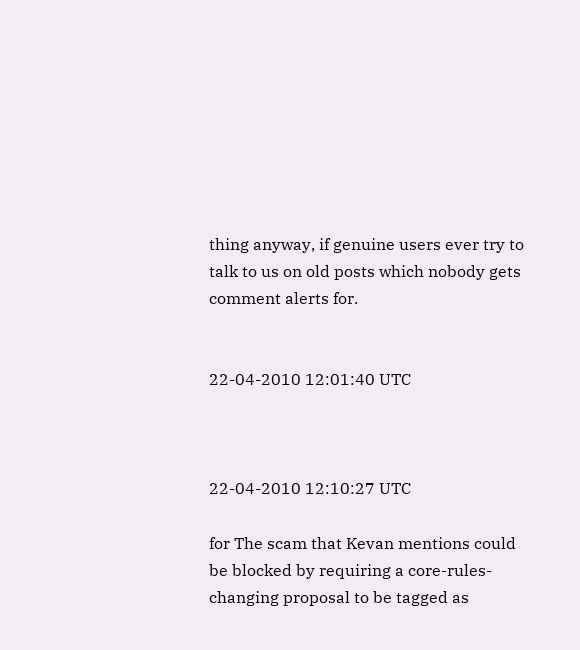thing anyway, if genuine users ever try to talk to us on old posts which nobody gets comment alerts for.


22-04-2010 12:01:40 UTC



22-04-2010 12:10:27 UTC

for The scam that Kevan mentions could be blocked by requiring a core-rules-changing proposal to be tagged as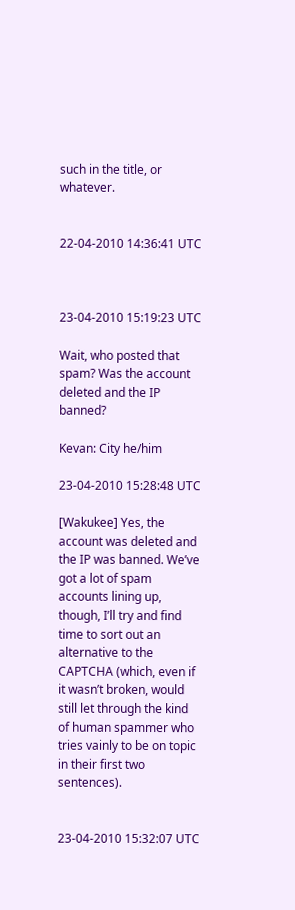such in the title, or whatever.


22-04-2010 14:36:41 UTC



23-04-2010 15:19:23 UTC

Wait, who posted that spam? Was the account deleted and the IP banned?

Kevan: City he/him

23-04-2010 15:28:48 UTC

[Wakukee] Yes, the account was deleted and the IP was banned. We’ve got a lot of spam accounts lining up, though, I’ll try and find time to sort out an alternative to the CAPTCHA (which, even if it wasn’t broken, would still let through the kind of human spammer who tries vainly to be on topic in their first two sentences).


23-04-2010 15:32:07 UTC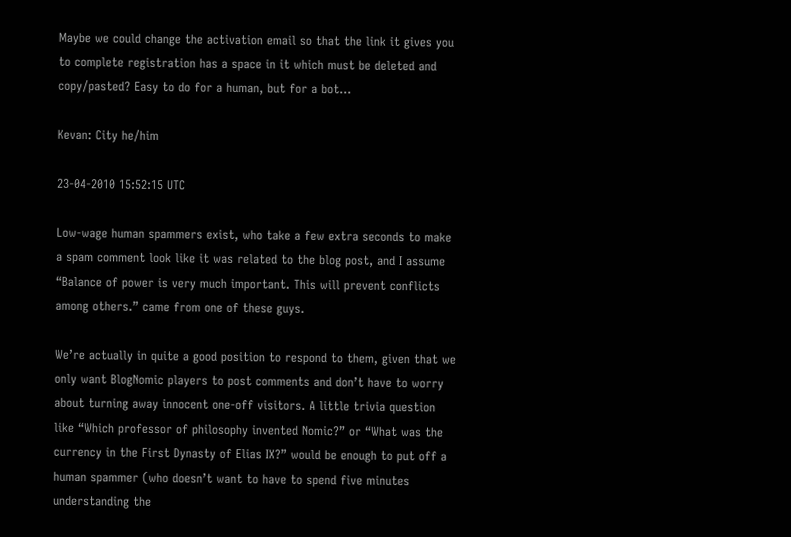Maybe we could change the activation email so that the link it gives you to complete registration has a space in it which must be deleted and copy/pasted? Easy to do for a human, but for a bot…

Kevan: City he/him

23-04-2010 15:52:15 UTC

Low-wage human spammers exist, who take a few extra seconds to make a spam comment look like it was related to the blog post, and I assume “Balance of power is very much important. This will prevent conflicts among others.” came from one of these guys.

We’re actually in quite a good position to respond to them, given that we only want BlogNomic players to post comments and don’t have to worry about turning away innocent one-off visitors. A little trivia question like “Which professor of philosophy invented Nomic?” or “What was the currency in the First Dynasty of Elias IX?” would be enough to put off a human spammer (who doesn’t want to have to spend five minutes understanding the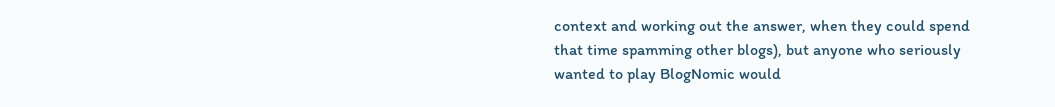context and working out the answer, when they could spend that time spamming other blogs), but anyone who seriously wanted to play BlogNomic would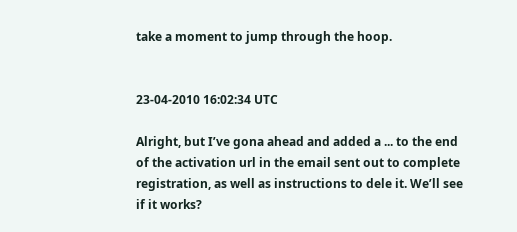take a moment to jump through the hoop.


23-04-2010 16:02:34 UTC

Alright, but I’ve gona ahead and added a ... to the end of the activation url in the email sent out to complete registration, as well as instructions to dele it. We’ll see if it works?